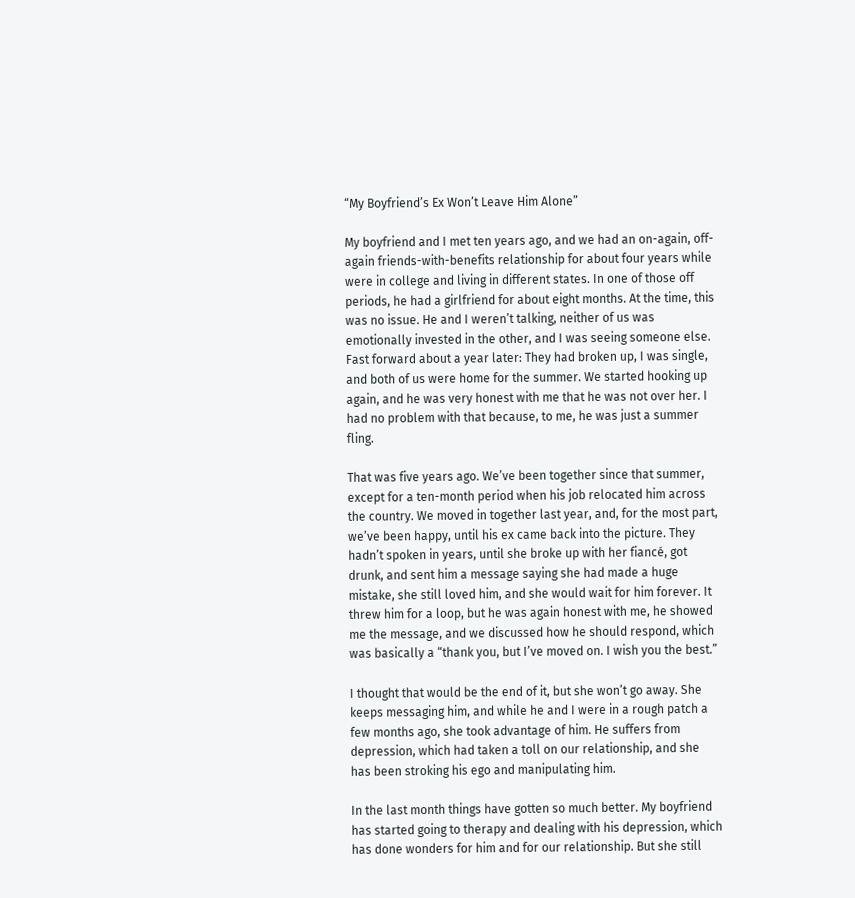“My Boyfriend’s Ex Won’t Leave Him Alone”

My boyfriend and I met ten years ago, and we had an on-again, off-again friends-with-benefits relationship for about four years while were in college and living in different states. In one of those off periods, he had a girlfriend for about eight months. At the time, this was no issue. He and I weren’t talking, neither of us was emotionally invested in the other, and I was seeing someone else. Fast forward about a year later: They had broken up, I was single, and both of us were home for the summer. We started hooking up again, and he was very honest with me that he was not over her. I had no problem with that because, to me, he was just a summer fling.

That was five years ago. We’ve been together since that summer, except for a ten-month period when his job relocated him across the country. We moved in together last year, and, for the most part, we’ve been happy, until his ex came back into the picture. They hadn’t spoken in years, until she broke up with her fiancé, got drunk, and sent him a message saying she had made a huge mistake, she still loved him, and she would wait for him forever. It threw him for a loop, but he was again honest with me, he showed me the message, and we discussed how he should respond, which was basically a “thank you, but I’ve moved on. I wish you the best.”

I thought that would be the end of it, but she won’t go away. She keeps messaging him, and while he and I were in a rough patch a few months ago, she took advantage of him. He suffers from depression, which had taken a toll on our relationship, and she has been stroking his ego and manipulating him.

In the last month things have gotten so much better. My boyfriend has started going to therapy and dealing with his depression, which has done wonders for him and for our relationship. But she still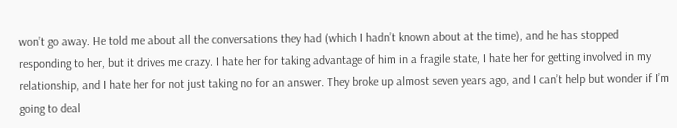won’t go away. He told me about all the conversations they had (which I hadn’t known about at the time), and he has stopped responding to her, but it drives me crazy. I hate her for taking advantage of him in a fragile state, I hate her for getting involved in my relationship, and I hate her for not just taking no for an answer. They broke up almost seven years ago, and I can’t help but wonder if I’m going to deal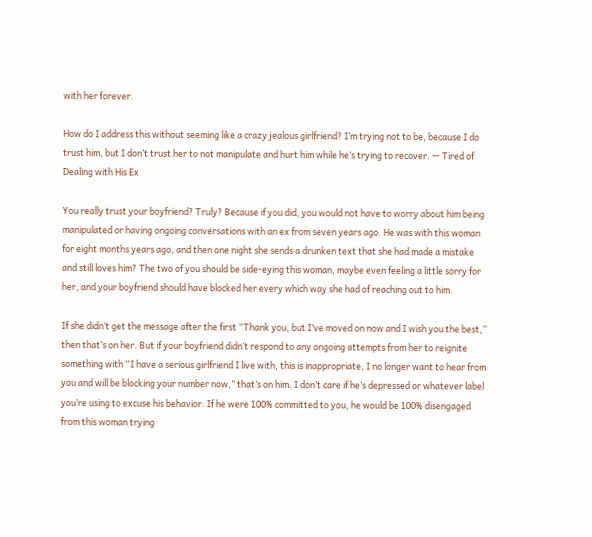with her forever.

How do I address this without seeming like a crazy jealous girlfriend? I’m trying not to be, because I do trust him, but I don’t trust her to not manipulate and hurt him while he’s trying to recover. — Tired of Dealing with His Ex

You really trust your boyfriend? Truly? Because if you did, you would not have to worry about him being manipulated or having ongoing conversations with an ex from seven years ago. He was with this woman for eight months years ago, and then one night she sends a drunken text that she had made a mistake and still loves him? The two of you should be side-eying this woman, maybe even feeling a little sorry for her, and your boyfriend should have blocked her every which way she had of reaching out to him.

If she didn’t get the message after the first “Thank you, but I’ve moved on now and I wish you the best,” then that’s on her. But if your boyfriend didn’t respond to any ongoing attempts from her to reignite something with “I have a serious girlfriend I live with, this is inappropriate, I no longer want to hear from you and will be blocking your number now,” that’s on him. I don’t care if he’s depressed or whatever label you’re using to excuse his behavior. If he were 100% committed to you, he would be 100% disengaged from this woman trying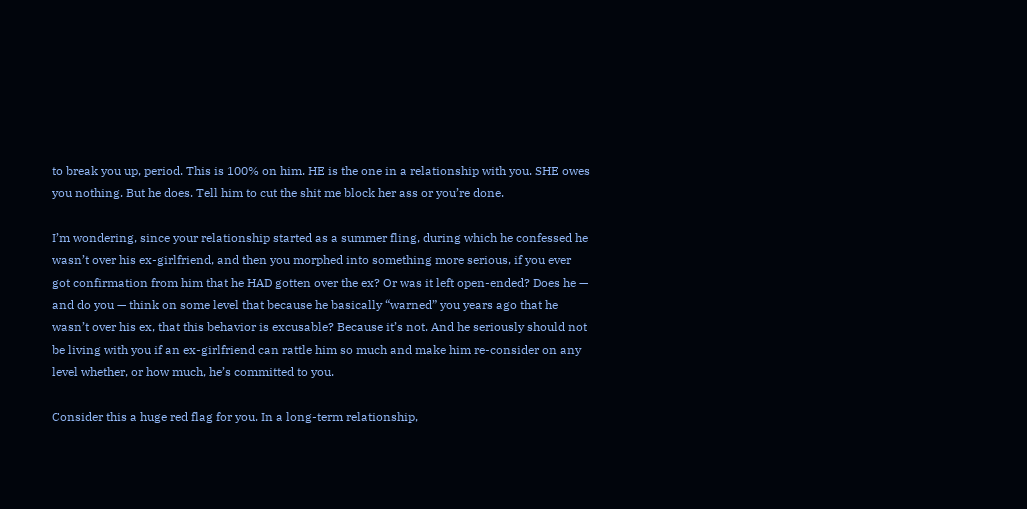to break you up, period. This is 100% on him. HE is the one in a relationship with you. SHE owes you nothing. But he does. Tell him to cut the shit me block her ass or you’re done.

I’m wondering, since your relationship started as a summer fling, during which he confessed he wasn’t over his ex-girlfriend, and then you morphed into something more serious, if you ever got confirmation from him that he HAD gotten over the ex? Or was it left open-ended? Does he — and do you — think on some level that because he basically “warned” you years ago that he wasn’t over his ex, that this behavior is excusable? Because it’s not. And he seriously should not be living with you if an ex-girlfriend can rattle him so much and make him re-consider on any level whether, or how much, he’s committed to you.

Consider this a huge red flag for you. In a long-term relationship,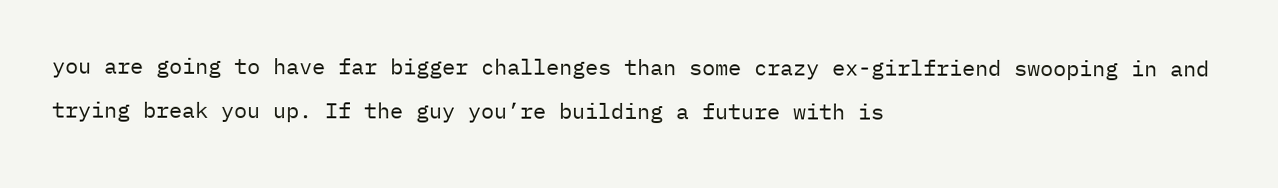you are going to have far bigger challenges than some crazy ex-girlfriend swooping in and trying break you up. If the guy you’re building a future with is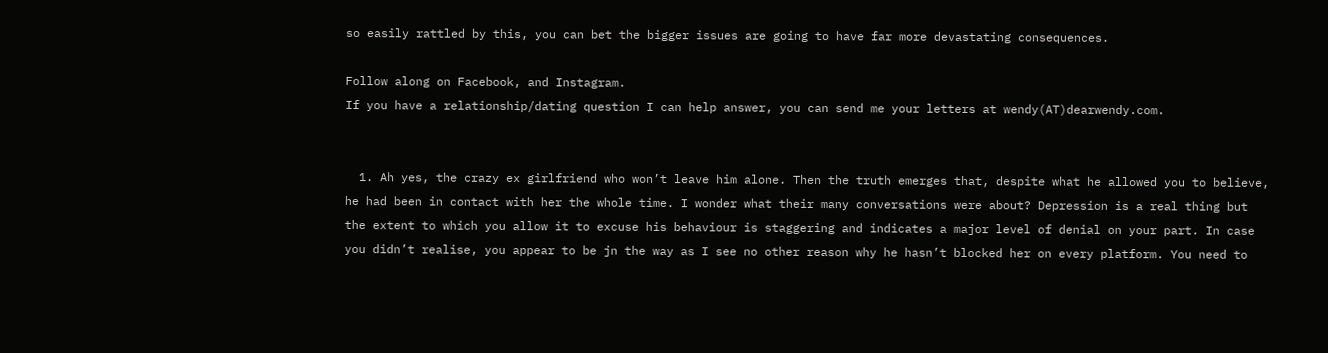so easily rattled by this, you can bet the bigger issues are going to have far more devastating consequences.

Follow along on Facebook, and Instagram.
If you have a relationship/dating question I can help answer, you can send me your letters at wendy(AT)dearwendy.com.


  1. Ah yes, the crazy ex girlfriend who won’t leave him alone. Then the truth emerges that, despite what he allowed you to believe, he had been in contact with her the whole time. I wonder what their many conversations were about? Depression is a real thing but the extent to which you allow it to excuse his behaviour is staggering and indicates a major level of denial on your part. In case you didn’t realise, you appear to be jn the way as I see no other reason why he hasn’t blocked her on every platform. You need to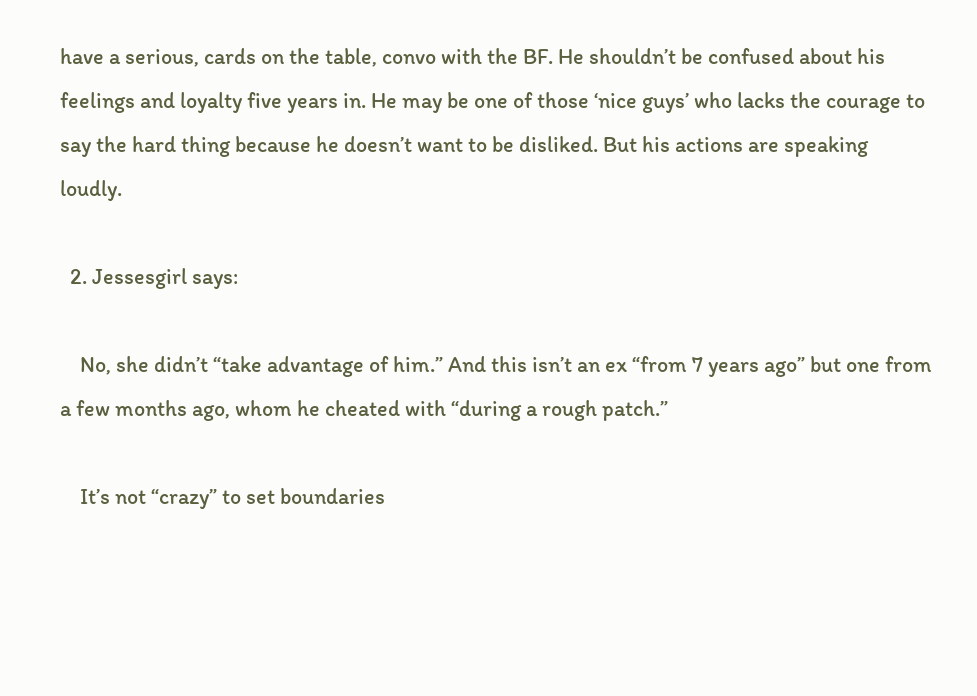have a serious, cards on the table, convo with the BF. He shouldn’t be confused about his feelings and loyalty five years in. He may be one of those ‘nice guys’ who lacks the courage to say the hard thing because he doesn’t want to be disliked. But his actions are speaking loudly.

  2. Jessesgirl says:

    No, she didn’t “take advantage of him.” And this isn’t an ex “from 7 years ago” but one from a few months ago, whom he cheated with “during a rough patch.”

    It’s not “crazy” to set boundaries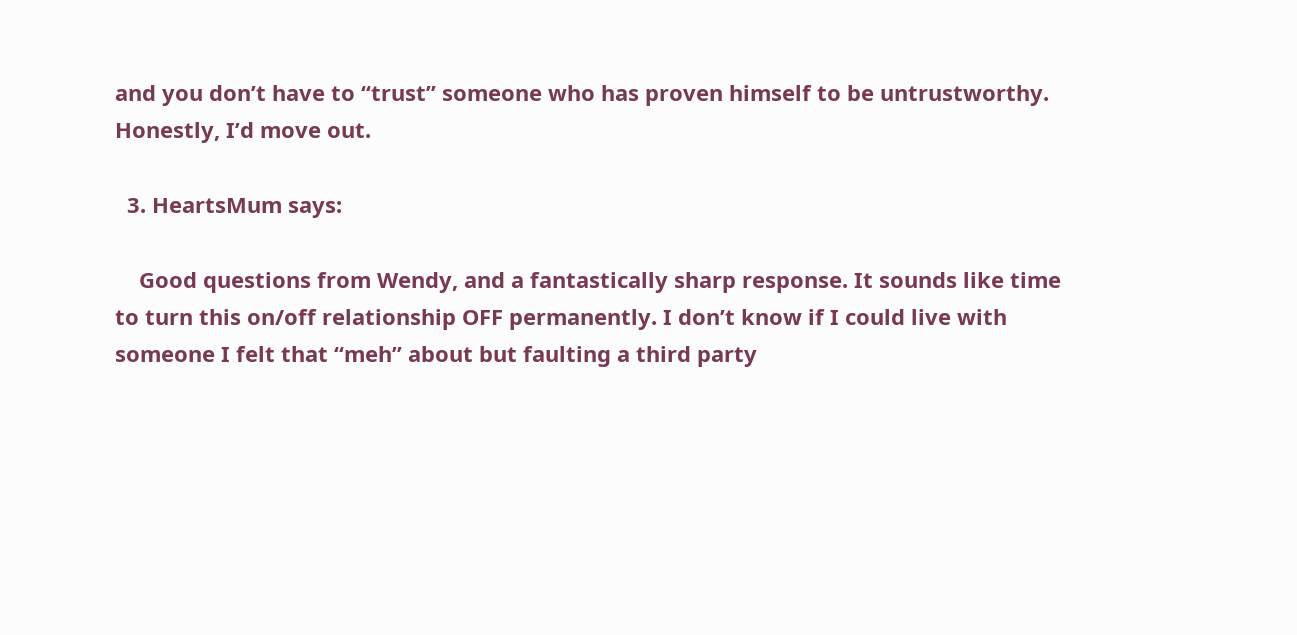and you don’t have to “trust” someone who has proven himself to be untrustworthy. Honestly, I’d move out.

  3. HeartsMum says:

    Good questions from Wendy, and a fantastically sharp response. It sounds like time to turn this on/off relationship OFF permanently. I don’t know if I could live with someone I felt that “meh” about but faulting a third party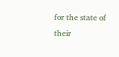for the state of their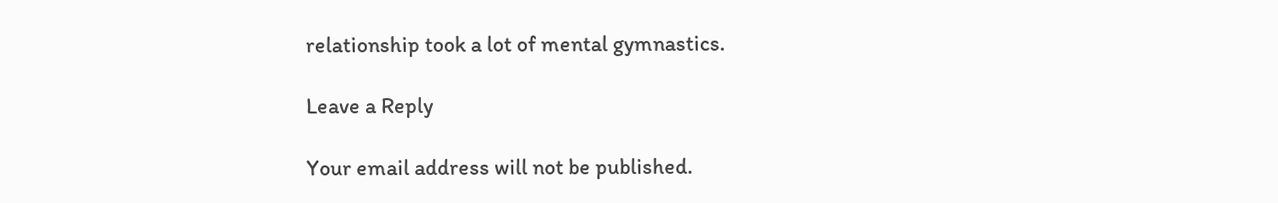relationship took a lot of mental gymnastics.

Leave a Reply

Your email address will not be published.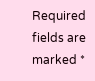Required fields are marked *